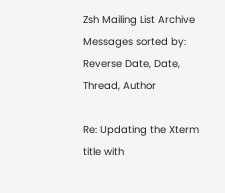Zsh Mailing List Archive
Messages sorted by: Reverse Date, Date, Thread, Author

Re: Updating the Xterm title with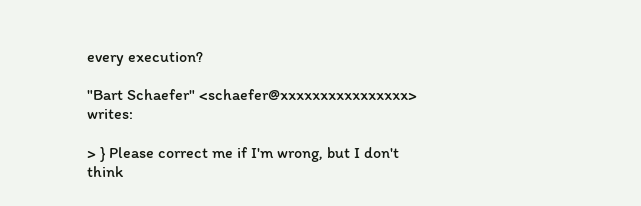every execution?

"Bart Schaefer" <schaefer@xxxxxxxxxxxxxxxx> writes:

> } Please correct me if I'm wrong, but I don't think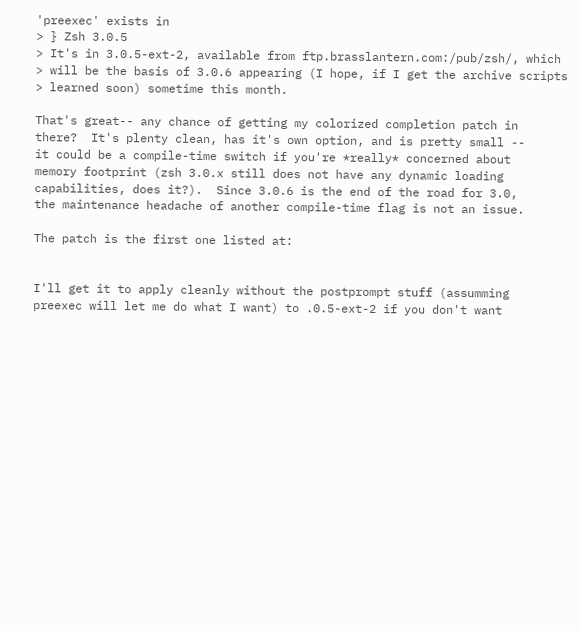'preexec' exists in
> } Zsh 3.0.5
> It's in 3.0.5-ext-2, available from ftp.brasslantern.com:/pub/zsh/, which
> will be the basis of 3.0.6 appearing (I hope, if I get the archive scripts
> learned soon) sometime this month.

That's great-- any chance of getting my colorized completion patch in
there?  It's plenty clean, has it's own option, and is pretty small --
it could be a compile-time switch if you're *really* concerned about
memory footprint (zsh 3.0.x still does not have any dynamic loading
capabilities, does it?).  Since 3.0.6 is the end of the road for 3.0,
the maintenance headache of another compile-time flag is not an issue.

The patch is the first one listed at:


I'll get it to apply cleanly without the postprompt stuff (assumming
preexec will let me do what I want) to .0.5-ext-2 if you don't want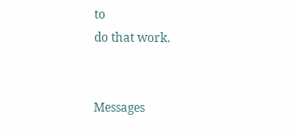to
do that work.


Messages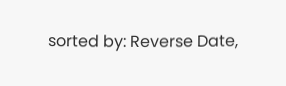sorted by: Reverse Date,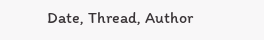Date, Thread, Author